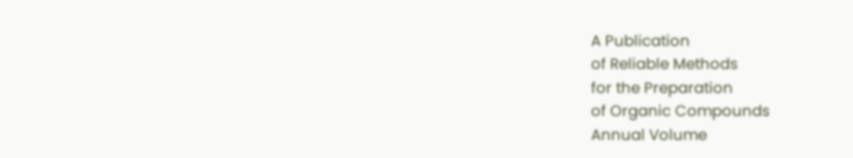A Publication
of Reliable Methods
for the Preparation
of Organic Compounds
Annual Volume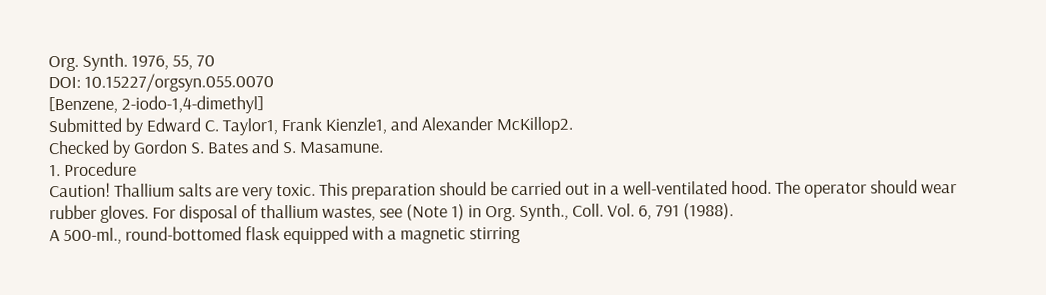Org. Synth. 1976, 55, 70
DOI: 10.15227/orgsyn.055.0070
[Benzene, 2-iodo-1,4-dimethyl]
Submitted by Edward C. Taylor1, Frank Kienzle1, and Alexander McKillop2.
Checked by Gordon S. Bates and S. Masamune.
1. Procedure
Caution! Thallium salts are very toxic. This preparation should be carried out in a well-ventilated hood. The operator should wear rubber gloves. For disposal of thallium wastes, see (Note 1) in Org. Synth., Coll. Vol. 6, 791 (1988).
A 500-ml., round-bottomed flask equipped with a magnetic stirring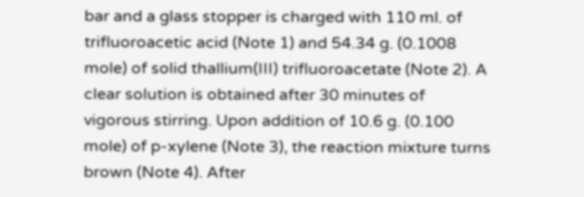bar and a glass stopper is charged with 110 ml. of trifluoroacetic acid (Note 1) and 54.34 g. (0.1008 mole) of solid thallium(III) trifluoroacetate (Note 2). A clear solution is obtained after 30 minutes of vigorous stirring. Upon addition of 10.6 g. (0.100 mole) of p-xylene (Note 3), the reaction mixture turns brown (Note 4). After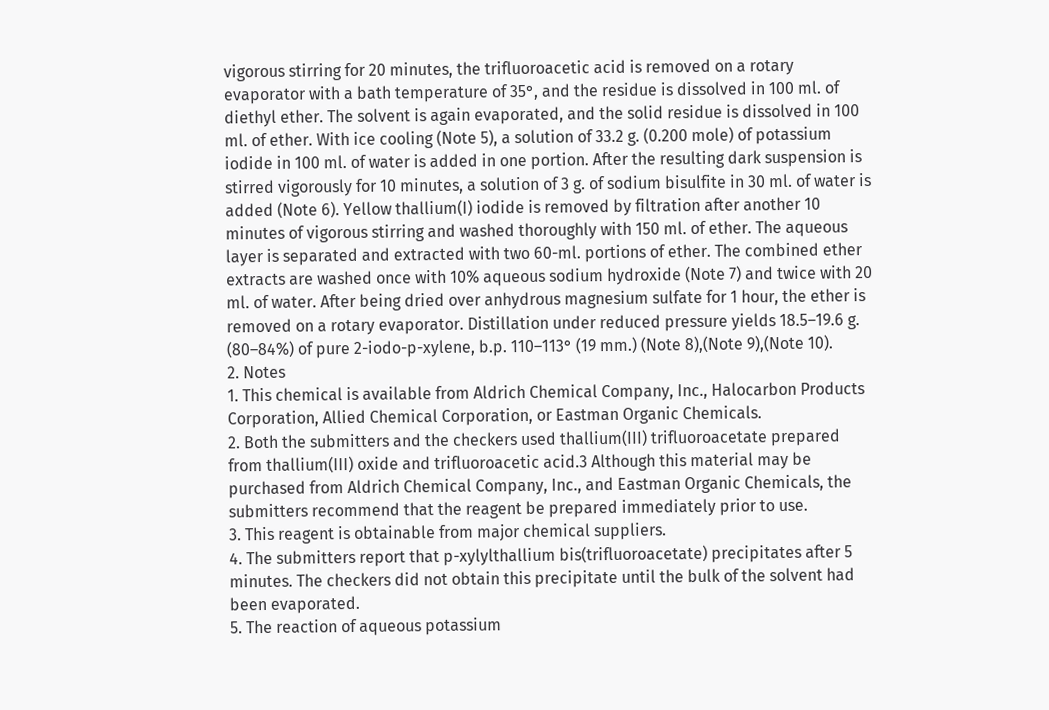vigorous stirring for 20 minutes, the trifluoroacetic acid is removed on a rotary evaporator with a bath temperature of 35°, and the residue is dissolved in 100 ml. of diethyl ether. The solvent is again evaporated, and the solid residue is dissolved in 100 ml. of ether. With ice cooling (Note 5), a solution of 33.2 g. (0.200 mole) of potassium iodide in 100 ml. of water is added in one portion. After the resulting dark suspension is stirred vigorously for 10 minutes, a solution of 3 g. of sodium bisulfite in 30 ml. of water is added (Note 6). Yellow thallium(I) iodide is removed by filtration after another 10 minutes of vigorous stirring and washed thoroughly with 150 ml. of ether. The aqueous layer is separated and extracted with two 60-ml. portions of ether. The combined ether extracts are washed once with 10% aqueous sodium hydroxide (Note 7) and twice with 20 ml. of water. After being dried over anhydrous magnesium sulfate for 1 hour, the ether is removed on a rotary evaporator. Distillation under reduced pressure yields 18.5–19.6 g. (80–84%) of pure 2-iodo-p-xylene, b.p. 110–113° (19 mm.) (Note 8),(Note 9),(Note 10).
2. Notes
1. This chemical is available from Aldrich Chemical Company, Inc., Halocarbon Products Corporation, Allied Chemical Corporation, or Eastman Organic Chemicals.
2. Both the submitters and the checkers used thallium(III) trifluoroacetate prepared from thallium(III) oxide and trifluoroacetic acid.3 Although this material may be purchased from Aldrich Chemical Company, Inc., and Eastman Organic Chemicals, the submitters recommend that the reagent be prepared immediately prior to use.
3. This reagent is obtainable from major chemical suppliers.
4. The submitters report that p-xylylthallium bis(trifluoroacetate) precipitates after 5 minutes. The checkers did not obtain this precipitate until the bulk of the solvent had been evaporated.
5. The reaction of aqueous potassium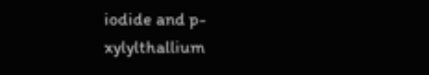iodide and p-xylylthallium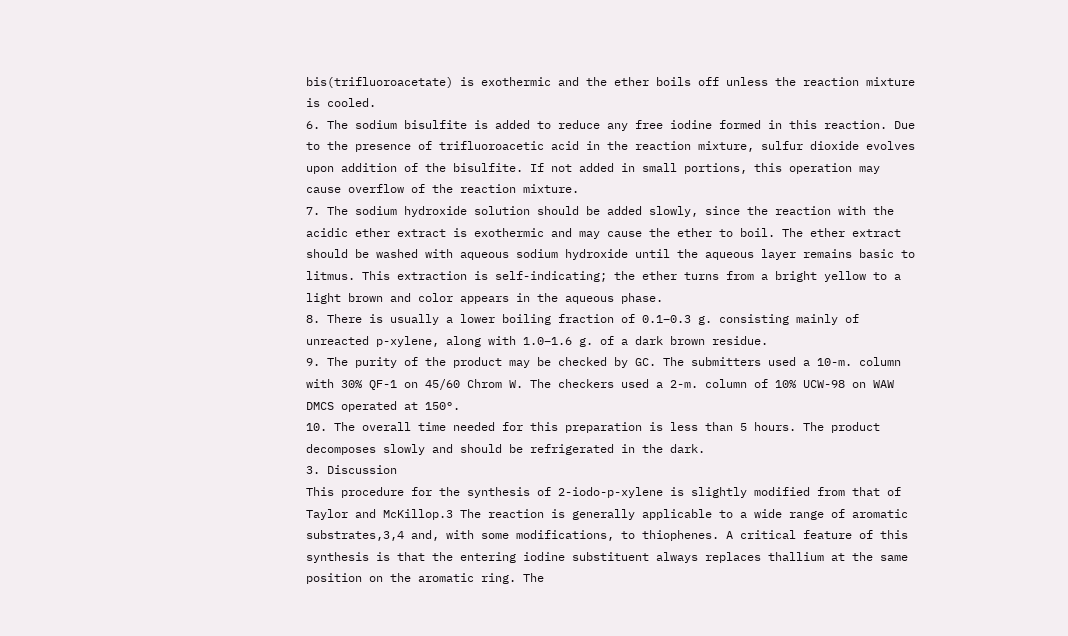bis(trifluoroacetate) is exothermic and the ether boils off unless the reaction mixture is cooled.
6. The sodium bisulfite is added to reduce any free iodine formed in this reaction. Due to the presence of trifluoroacetic acid in the reaction mixture, sulfur dioxide evolves upon addition of the bisulfite. If not added in small portions, this operation may cause overflow of the reaction mixture.
7. The sodium hydroxide solution should be added slowly, since the reaction with the acidic ether extract is exothermic and may cause the ether to boil. The ether extract should be washed with aqueous sodium hydroxide until the aqueous layer remains basic to litmus. This extraction is self-indicating; the ether turns from a bright yellow to a light brown and color appears in the aqueous phase.
8. There is usually a lower boiling fraction of 0.1–0.3 g. consisting mainly of unreacted p-xylene, along with 1.0–1.6 g. of a dark brown residue.
9. The purity of the product may be checked by GC. The submitters used a 10-m. column with 30% QF-1 on 45/60 Chrom W. The checkers used a 2-m. column of 10% UCW-98 on WAW DMCS operated at 150°.
10. The overall time needed for this preparation is less than 5 hours. The product decomposes slowly and should be refrigerated in the dark.
3. Discussion
This procedure for the synthesis of 2-iodo-p-xylene is slightly modified from that of Taylor and McKillop.3 The reaction is generally applicable to a wide range of aromatic substrates,3,4 and, with some modifications, to thiophenes. A critical feature of this synthesis is that the entering iodine substituent always replaces thallium at the same position on the aromatic ring. The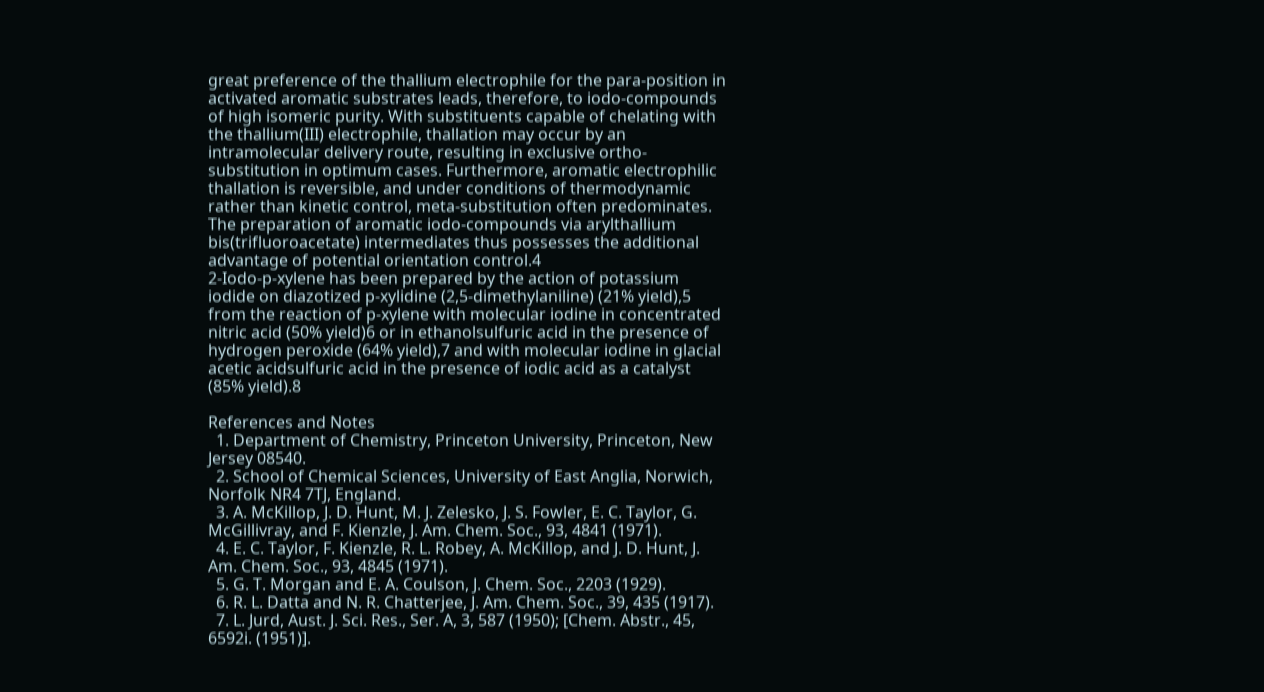great preference of the thallium electrophile for the para-position in activated aromatic substrates leads, therefore, to iodo-compounds of high isomeric purity. With substituents capable of chelating with the thallium(III) electrophile, thallation may occur by an intramolecular delivery route, resulting in exclusive ortho-substitution in optimum cases. Furthermore, aromatic electrophilic thallation is reversible, and under conditions of thermodynamic rather than kinetic control, meta-substitution often predominates. The preparation of aromatic iodo-compounds via arylthallium bis(trifluoroacetate) intermediates thus possesses the additional advantage of potential orientation control.4
2-Iodo-p-xylene has been prepared by the action of potassium iodide on diazotized p-xylidine (2,5-dimethylaniline) (21% yield),5 from the reaction of p-xylene with molecular iodine in concentrated nitric acid (50% yield)6 or in ethanolsulfuric acid in the presence of hydrogen peroxide (64% yield),7 and with molecular iodine in glacial acetic acidsulfuric acid in the presence of iodic acid as a catalyst (85% yield).8

References and Notes
  1. Department of Chemistry, Princeton University, Princeton, New Jersey 08540.
  2. School of Chemical Sciences, University of East Anglia, Norwich, Norfolk NR4 7TJ, England.
  3. A. McKillop, J. D. Hunt, M. J. Zelesko, J. S. Fowler, E. C. Taylor, G. McGillivray, and F. Kienzle, J. Am. Chem. Soc., 93, 4841 (1971).
  4. E. C. Taylor, F. Kienzle, R. L. Robey, A. McKillop, and J. D. Hunt, J. Am. Chem. Soc., 93, 4845 (1971).
  5. G. T. Morgan and E. A. Coulson, J. Chem. Soc., 2203 (1929).
  6. R. L. Datta and N. R. Chatterjee, J. Am. Chem. Soc., 39, 435 (1917).
  7. L. Jurd, Aust. J. Sci. Res., Ser. A, 3, 587 (1950); [Chem. Abstr., 45, 6592i. (1951)].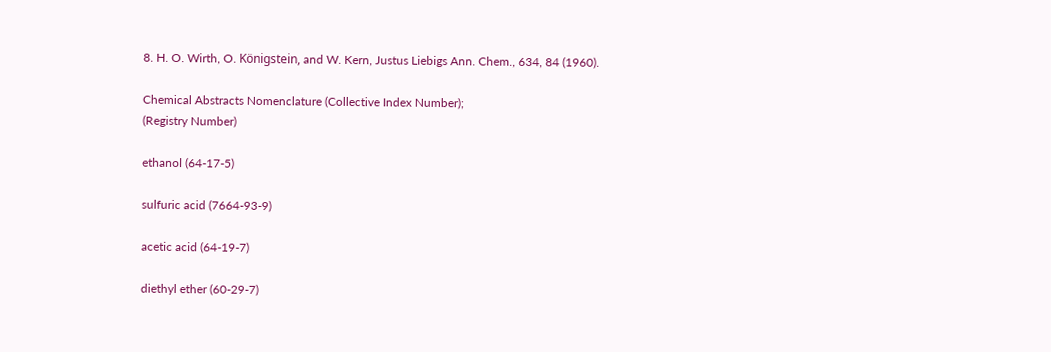8. H. O. Wirth, O. Königstein, and W. Kern, Justus Liebigs Ann. Chem., 634, 84 (1960).

Chemical Abstracts Nomenclature (Collective Index Number);
(Registry Number)

ethanol (64-17-5)

sulfuric acid (7664-93-9)

acetic acid (64-19-7)

diethyl ether (60-29-7)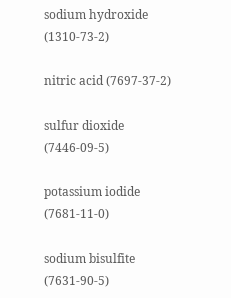sodium hydroxide (1310-73-2)

nitric acid (7697-37-2)

sulfur dioxide (7446-09-5)

potassium iodide (7681-11-0)

sodium bisulfite (7631-90-5)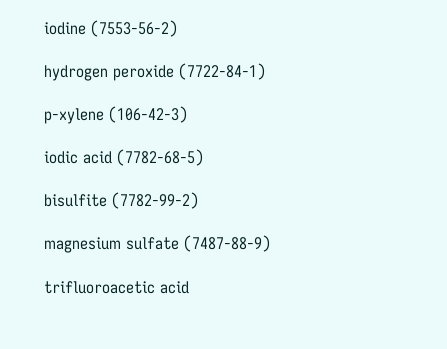iodine (7553-56-2)

hydrogen peroxide (7722-84-1)

p-xylene (106-42-3)

iodic acid (7782-68-5)

bisulfite (7782-99-2)

magnesium sulfate (7487-88-9)

trifluoroacetic acid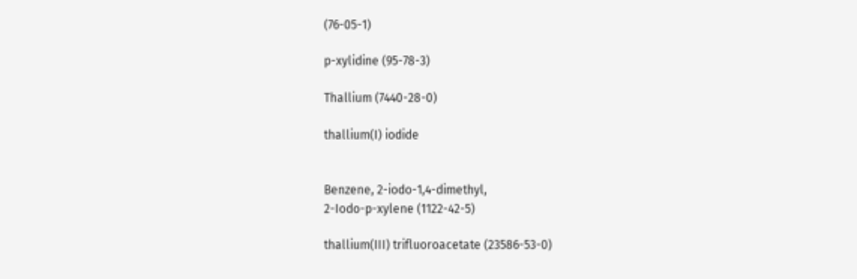(76-05-1)

p-xylidine (95-78-3)

Thallium (7440-28-0)

thallium(I) iodide


Benzene, 2-iodo-1,4-dimethyl,
2-Iodo-p-xylene (1122-42-5)

thallium(III) trifluoroacetate (23586-53-0)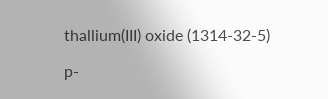thallium(III) oxide (1314-32-5)

p-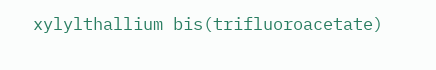xylylthallium bis(trifluoroacetate)